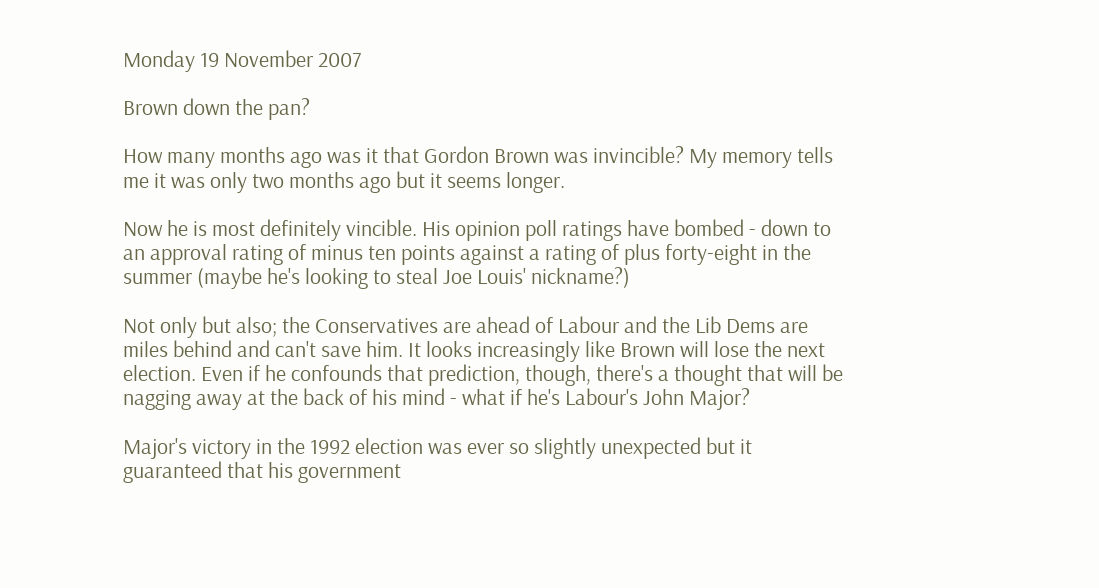Monday 19 November 2007

Brown down the pan?

How many months ago was it that Gordon Brown was invincible? My memory tells me it was only two months ago but it seems longer.

Now he is most definitely vincible. His opinion poll ratings have bombed - down to an approval rating of minus ten points against a rating of plus forty-eight in the summer (maybe he's looking to steal Joe Louis' nickname?)

Not only but also; the Conservatives are ahead of Labour and the Lib Dems are miles behind and can't save him. It looks increasingly like Brown will lose the next election. Even if he confounds that prediction, though, there's a thought that will be nagging away at the back of his mind - what if he's Labour's John Major?

Major's victory in the 1992 election was ever so slightly unexpected but it guaranteed that his government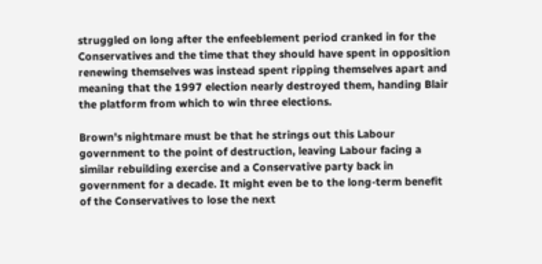struggled on long after the enfeeblement period cranked in for the Conservatives and the time that they should have spent in opposition renewing themselves was instead spent ripping themselves apart and meaning that the 1997 election nearly destroyed them, handing Blair the platform from which to win three elections.

Brown's nightmare must be that he strings out this Labour government to the point of destruction, leaving Labour facing a similar rebuilding exercise and a Conservative party back in government for a decade. It might even be to the long-term benefit of the Conservatives to lose the next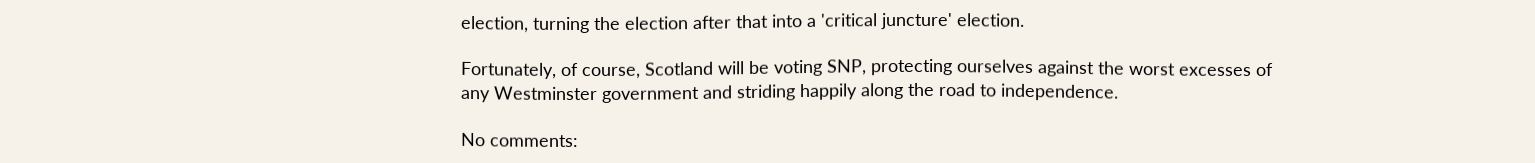election, turning the election after that into a 'critical juncture' election.

Fortunately, of course, Scotland will be voting SNP, protecting ourselves against the worst excesses of any Westminster government and striding happily along the road to independence.

No comments: